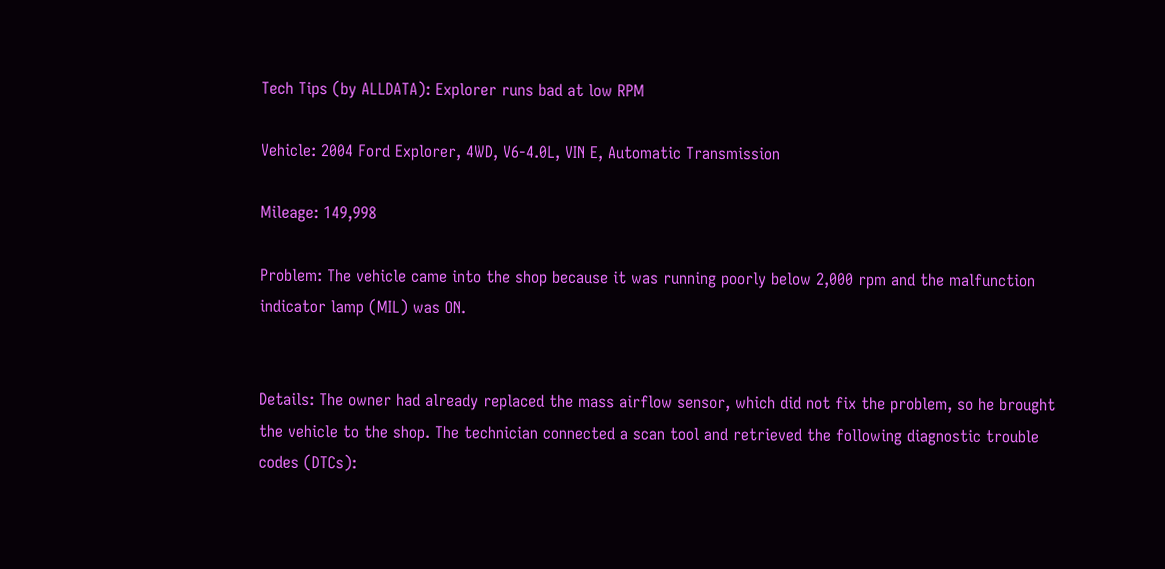Tech Tips (by ALLDATA): Explorer runs bad at low RPM

Vehicle: 2004 Ford Explorer, 4WD, V6-4.0L, VIN E, Automatic Transmission

Mileage: 149,998

Problem: The vehicle came into the shop because it was running poorly below 2,000 rpm and the malfunction indicator lamp (MIL) was ON.


Details: The owner had already replaced the mass airflow sensor, which did not fix the problem, so he brought the vehicle to the shop. The technician connected a scan tool and retrieved the following diagnostic trouble codes (DTCs):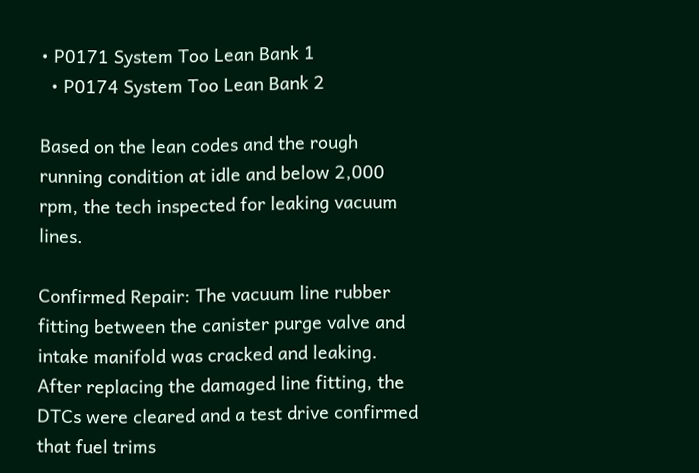• P0171 System Too Lean Bank 1
  • P0174 System Too Lean Bank 2

Based on the lean codes and the rough running condition at idle and below 2,000 rpm, the tech inspected for leaking vacuum lines.

Confirmed Repair: The vacuum line rubber fitting between the canister purge valve and intake manifold was cracked and leaking. After replacing the damaged line fitting, the DTCs were cleared and a test drive confirmed that fuel trims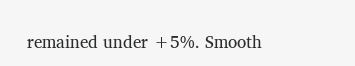remained under +5%. Smooth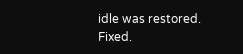idle was restored. Fixed.